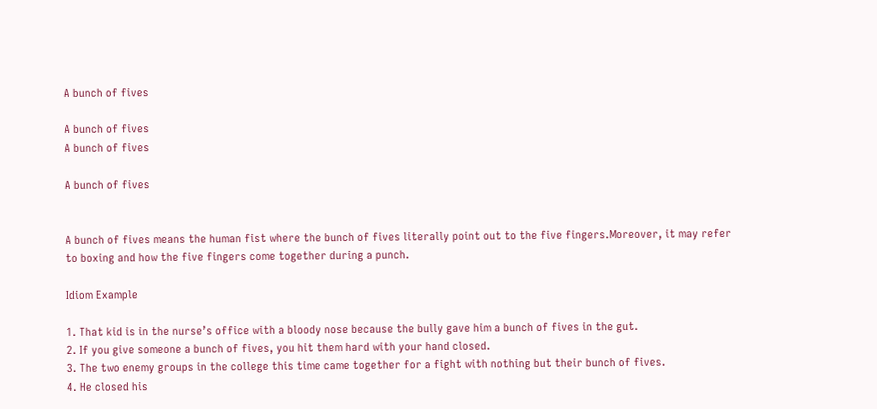A bunch of fives

A bunch of fives
A bunch of fives

A bunch of fives


A bunch of fives means the human fist where the bunch of fives literally point out to the five fingers.Moreover, it may refer to boxing and how the five fingers come together during a punch.

Idiom Example

1. That kid is in the nurse’s office with a bloody nose because the bully gave him a bunch of fives in the gut.
2. If you give someone a bunch of fives, you hit them hard with your hand closed.
3. The two enemy groups in the college this time came together for a fight with nothing but their bunch of fives.
4. He closed his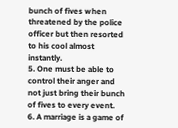bunch of fives when threatened by the police officer but then resorted to his cool almost instantly.
5. One must be able to control their anger and not just bring their bunch of fives to every event.
6. A marriage is a game of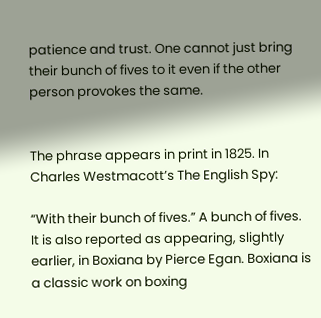patience and trust. One cannot just bring their bunch of fives to it even if the other person provokes the same.


The phrase appears in print in 1825. In Charles Westmacott’s The English Spy:

“With their bunch of fives.” A bunch of fives. It is also reported as appearing, slightly earlier, in Boxiana by Pierce Egan. Boxiana is a classic work on boxing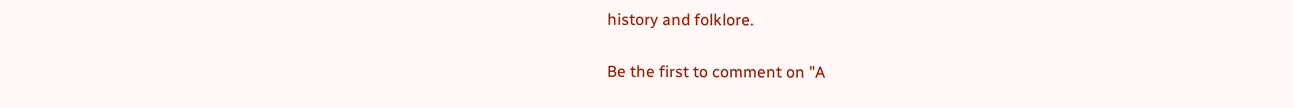history and folklore.

Be the first to comment on "A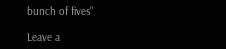bunch of fives"

Leave a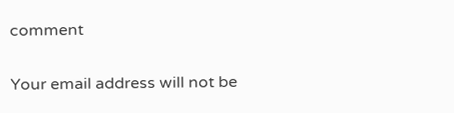comment

Your email address will not be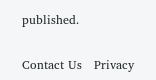published.


Contact Us   Privacy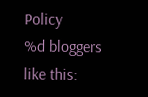Policy
%d bloggers like this: